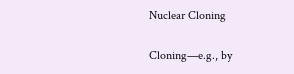Nuclear Cloning

Cloning—e.g., by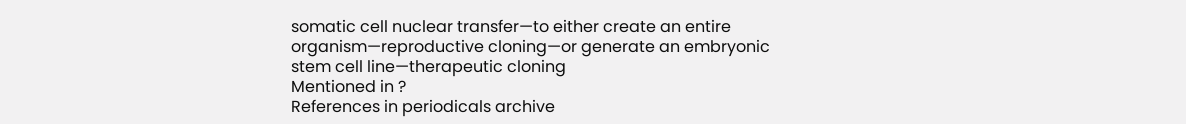somatic cell nuclear transfer—to either create an entire organism—reproductive cloning—or generate an embryonic stem cell line—therapeutic cloning
Mentioned in ?
References in periodicals archive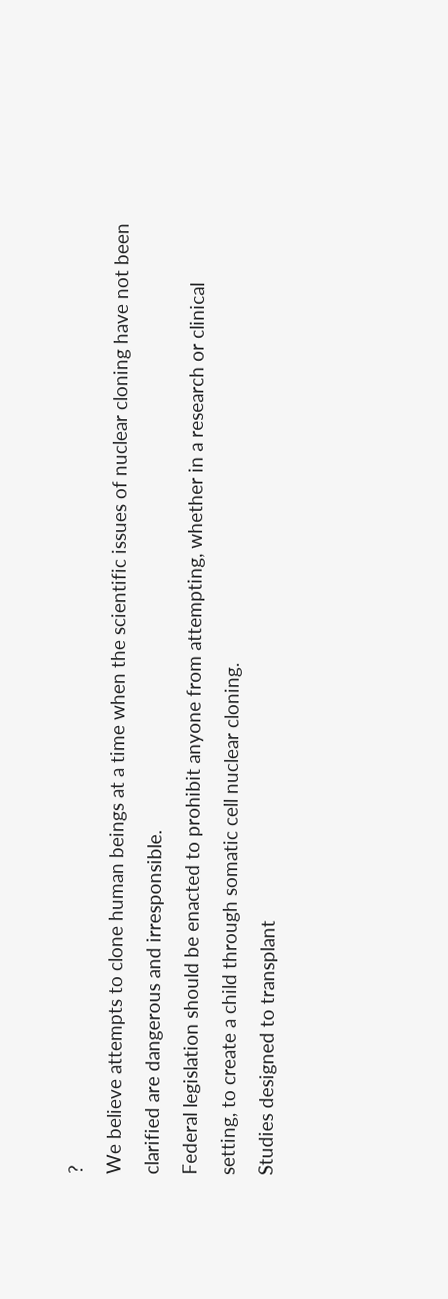?
We believe attempts to clone human beings at a time when the scientific issues of nuclear cloning have not been clarified are dangerous and irresponsible.
Federal legislation should be enacted to prohibit anyone from attempting, whether in a research or clinical setting, to create a child through somatic cell nuclear cloning.
Studies designed to transplant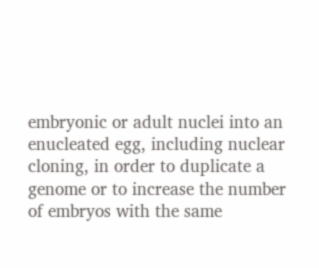embryonic or adult nuclei into an enucleated egg, including nuclear cloning, in order to duplicate a genome or to increase the number of embryos with the same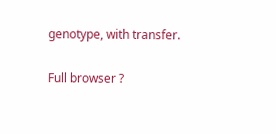genotype, with transfer.

Full browser ?